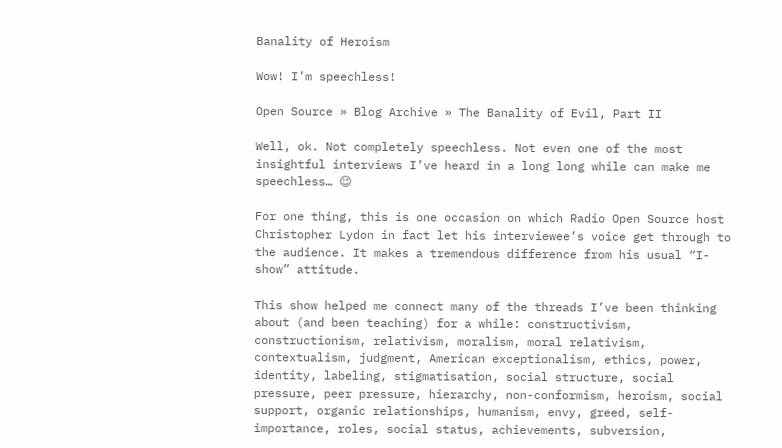Banality of Heroism

Wow! I’m speechless!

Open Source » Blog Archive » The Banality of Evil, Part II

Well, ok. Not completely speechless. Not even one of the most insightful interviews I’ve heard in a long long while can make me speechless… 😉

For one thing, this is one occasion on which Radio Open Source host Christopher Lydon in fact let his interviewee’s voice get through to the audience. It makes a tremendous difference from his usual “I-show” attitude.

This show helped me connect many of the threads I’ve been thinking about (and been teaching) for a while: constructivism, constructionism, relativism, moralism, moral relativism, contextualism, judgment, American exceptionalism, ethics, power, identity, labeling, stigmatisation, social structure, social pressure, peer pressure, hierarchy, non-conformism, heroism, social support, organic relationships, humanism, envy, greed, self-importance, roles, social status, achievements, subversion,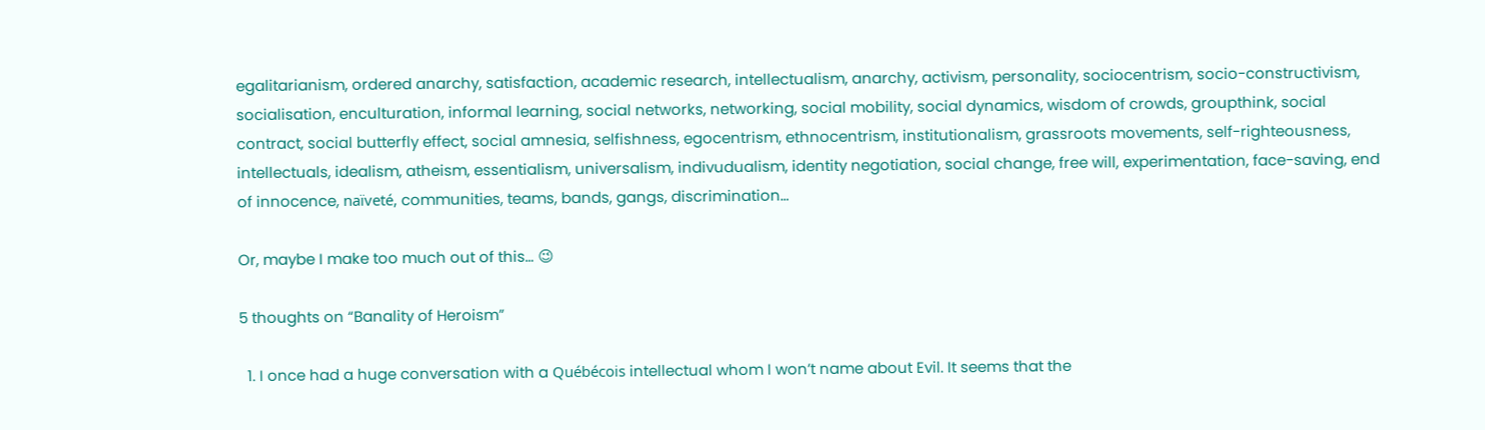egalitarianism, ordered anarchy, satisfaction, academic research, intellectualism, anarchy, activism, personality, sociocentrism, socio-constructivism, socialisation, enculturation, informal learning, social networks, networking, social mobility, social dynamics, wisdom of crowds, groupthink, social contract, social butterfly effect, social amnesia, selfishness, egocentrism, ethnocentrism, institutionalism, grassroots movements, self-righteousness, intellectuals, idealism, atheism, essentialism, universalism, indivudualism, identity negotiation, social change, free will, experimentation, face-saving, end of innocence, naïveté, communities, teams, bands, gangs, discrimination…

Or, maybe I make too much out of this… 😉

5 thoughts on “Banality of Heroism”

  1. I once had a huge conversation with a Québécois intellectual whom I won’t name about Evil. It seems that the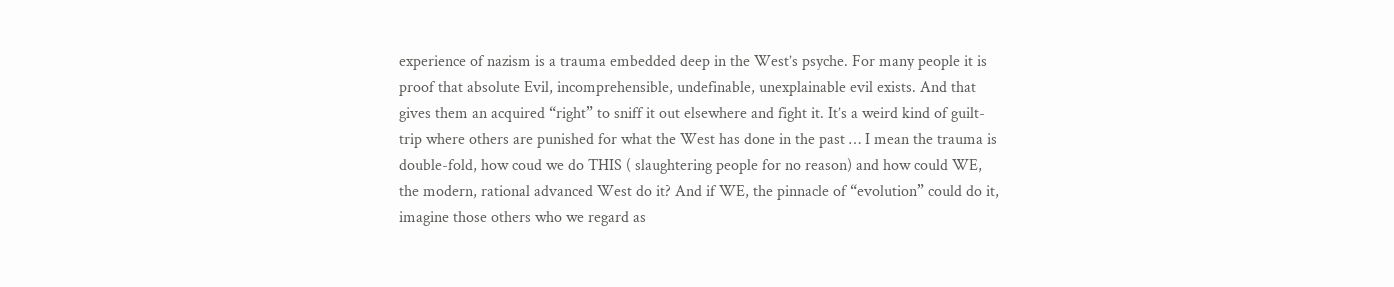experience of nazism is a trauma embedded deep in the West’s psyche. For many people it is proof that absolute Evil, incomprehensible, undefinable, unexplainable evil exists. And that gives them an acquired “right” to sniff it out elsewhere and fight it. It’s a weird kind of guilt-trip where others are punished for what the West has done in the past … I mean the trauma is double-fold, how coud we do THIS ( slaughtering people for no reason) and how could WE, the modern, rational advanced West do it? And if WE, the pinnacle of “evolution” could do it, imagine those others who we regard as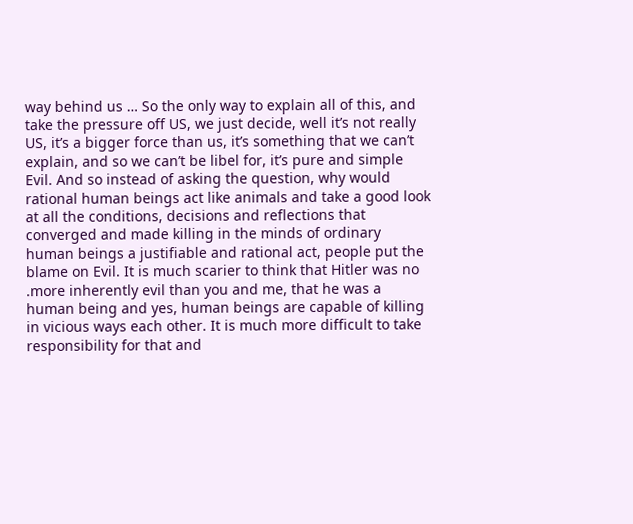way behind us … So the only way to explain all of this, and take the pressure off US, we just decide, well it’s not really US, it’s a bigger force than us, it’s something that we can’t explain, and so we can’t be libel for, it’s pure and simple Evil. And so instead of asking the question, why would rational human beings act like animals and take a good look at all the conditions, decisions and reflections that converged and made killing in the minds of ordinary human beings a justifiable and rational act, people put the blame on Evil. It is much scarier to think that Hitler was no .more inherently evil than you and me, that he was a human being and yes, human beings are capable of killing in vicious ways each other. It is much more difficult to take responsibility for that and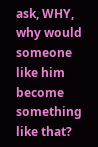ask, WHY, why would someone like him become something like that?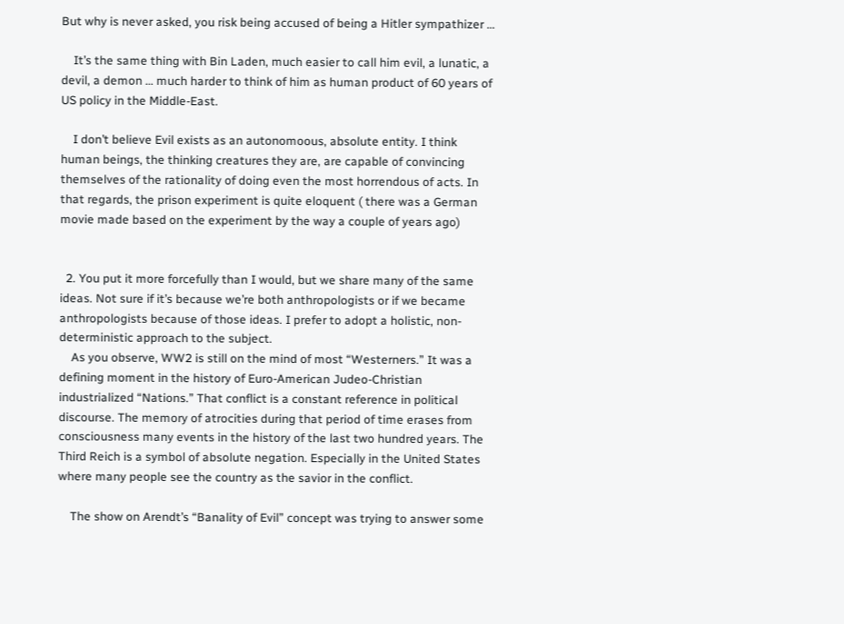But why is never asked, you risk being accused of being a Hitler sympathizer …

    It’s the same thing with Bin Laden, much easier to call him evil, a lunatic, a devil, a demon … much harder to think of him as human product of 60 years of US policy in the Middle-East.

    I don’t believe Evil exists as an autonomoous, absolute entity. I think human beings, the thinking creatures they are, are capable of convincing themselves of the rationality of doing even the most horrendous of acts. In that regards, the prison experiment is quite eloquent ( there was a German movie made based on the experiment by the way a couple of years ago)


  2. You put it more forcefully than I would, but we share many of the same ideas. Not sure if it’s because we’re both anthropologists or if we became anthropologists because of those ideas. I prefer to adopt a holistic, non-deterministic approach to the subject.
    As you observe, WW2 is still on the mind of most “Westerners.” It was a defining moment in the history of Euro-American Judeo-Christian industrialized “Nations.” That conflict is a constant reference in political discourse. The memory of atrocities during that period of time erases from consciousness many events in the history of the last two hundred years. The Third Reich is a symbol of absolute negation. Especially in the United States where many people see the country as the savior in the conflict.

    The show on Arendt’s “Banality of Evil” concept was trying to answer some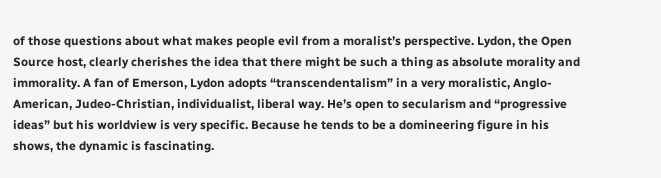of those questions about what makes people evil from a moralist’s perspective. Lydon, the Open Source host, clearly cherishes the idea that there might be such a thing as absolute morality and immorality. A fan of Emerson, Lydon adopts “transcendentalism” in a very moralistic, Anglo-American, Judeo-Christian, individualist, liberal way. He’s open to secularism and “progressive ideas” but his worldview is very specific. Because he tends to be a domineering figure in his shows, the dynamic is fascinating.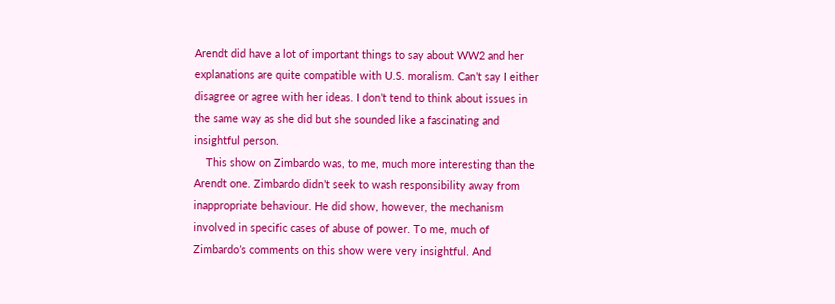Arendt did have a lot of important things to say about WW2 and her explanations are quite compatible with U.S. moralism. Can’t say I either disagree or agree with her ideas. I don’t tend to think about issues in the same way as she did but she sounded like a fascinating and insightful person.
    This show on Zimbardo was, to me, much more interesting than the Arendt one. Zimbardo didn’t seek to wash responsibility away from inappropriate behaviour. He did show, however, the mechanism involved in specific cases of abuse of power. To me, much of Zimbardo’s comments on this show were very insightful. And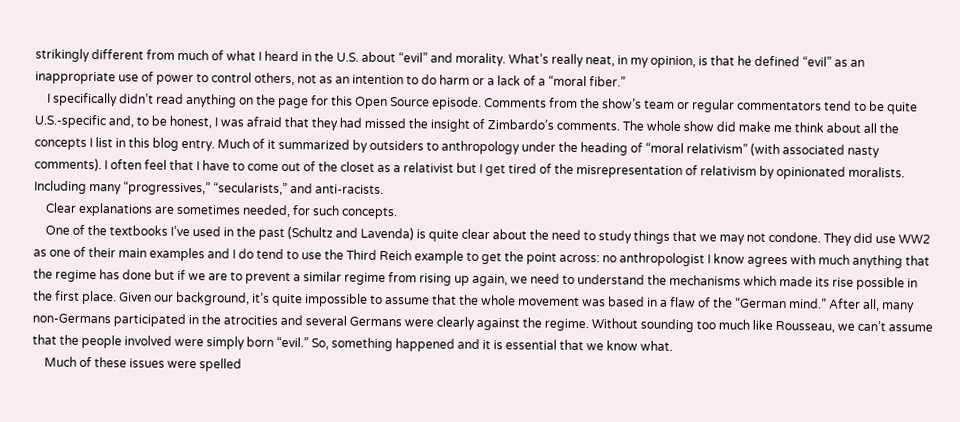strikingly different from much of what I heard in the U.S. about “evil” and morality. What’s really neat, in my opinion, is that he defined “evil” as an inappropriate use of power to control others, not as an intention to do harm or a lack of a “moral fiber.”
    I specifically didn’t read anything on the page for this Open Source episode. Comments from the show’s team or regular commentators tend to be quite U.S.-specific and, to be honest, I was afraid that they had missed the insight of Zimbardo’s comments. The whole show did make me think about all the concepts I list in this blog entry. Much of it summarized by outsiders to anthropology under the heading of “moral relativism” (with associated nasty comments). I often feel that I have to come out of the closet as a relativist but I get tired of the misrepresentation of relativism by opinionated moralists. Including many “progressives,” “secularists,” and anti-racists.
    Clear explanations are sometimes needed, for such concepts.
    One of the textbooks I’ve used in the past (Schultz and Lavenda) is quite clear about the need to study things that we may not condone. They did use WW2 as one of their main examples and I do tend to use the Third Reich example to get the point across: no anthropologist I know agrees with much anything that the regime has done but if we are to prevent a similar regime from rising up again, we need to understand the mechanisms which made its rise possible in the first place. Given our background, it’s quite impossible to assume that the whole movement was based in a flaw of the “German mind.” After all, many non-Germans participated in the atrocities and several Germans were clearly against the regime. Without sounding too much like Rousseau, we can’t assume that the people involved were simply born “evil.” So, something happened and it is essential that we know what.
    Much of these issues were spelled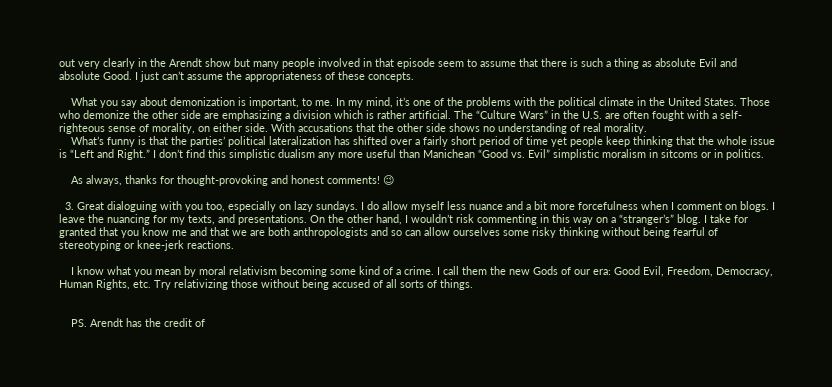out very clearly in the Arendt show but many people involved in that episode seem to assume that there is such a thing as absolute Evil and absolute Good. I just can’t assume the appropriateness of these concepts.

    What you say about demonization is important, to me. In my mind, it’s one of the problems with the political climate in the United States. Those who demonize the other side are emphasizing a division which is rather artificial. The “Culture Wars” in the U.S. are often fought with a self-righteous sense of morality, on either side. With accusations that the other side shows no understanding of real morality.
    What’s funny is that the parties’ political lateralization has shifted over a fairly short period of time yet people keep thinking that the whole issue is “Left and Right.” I don’t find this simplistic dualism any more useful than Manichean “Good vs. Evil” simplistic moralism in sitcoms or in politics.

    As always, thanks for thought-provoking and honest comments! 😉

  3. Great dialoguing with you too, especially on lazy sundays. I do allow myself less nuance and a bit more forcefulness when I comment on blogs. I leave the nuancing for my texts, and presentations. On the other hand, I wouldn’t risk commenting in this way on a “stranger’s” blog. I take for granted that you know me and that we are both anthropologists and so can allow ourselves some risky thinking without being fearful of stereotyping or knee-jerk reactions.

    I know what you mean by moral relativism becoming some kind of a crime. I call them the new Gods of our era: Good Evil, Freedom, Democracy, Human Rights, etc. Try relativizing those without being accused of all sorts of things.


    PS. Arendt has the credit of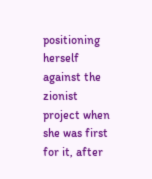positioning herself against the zionist project when she was first for it, after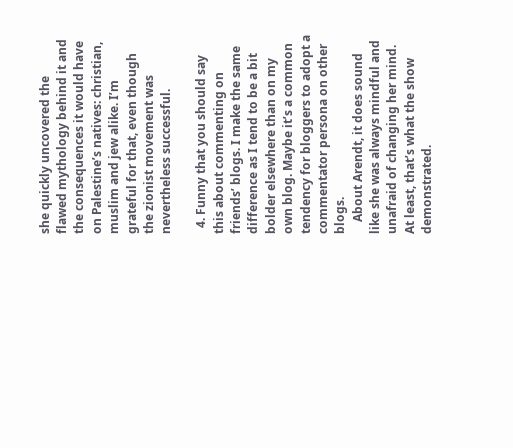she quickly uncovered the flawed mythology behind it and the consequences it would have on Palestine’s natives: christian, muslim and jew alike. I’m grateful for that, even though the zionist movement was nevertheless successful.

  4. Funny that you should say this about commenting on friends’ blogs. I make the same difference as I tend to be a bit bolder elsewhere than on my own blog. Maybe it’s a common tendency for bloggers to adopt a commentator persona on other blogs.
    About Arendt, it does sound like she was always mindful and unafraid of changing her mind. At least, that’s what the show demonstrated.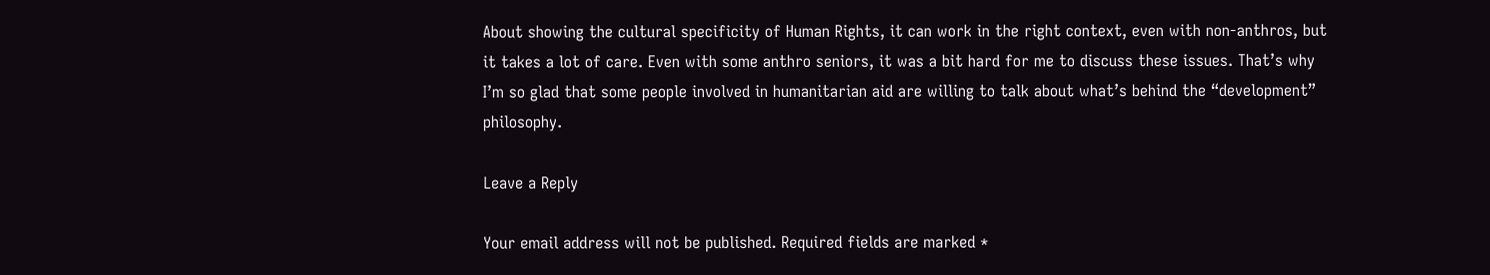About showing the cultural specificity of Human Rights, it can work in the right context, even with non-anthros, but it takes a lot of care. Even with some anthro seniors, it was a bit hard for me to discuss these issues. That’s why I’m so glad that some people involved in humanitarian aid are willing to talk about what’s behind the “development” philosophy.

Leave a Reply

Your email address will not be published. Required fields are marked *